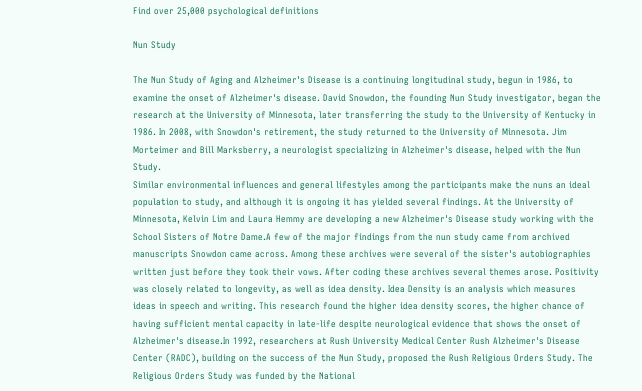Find over 25,000 psychological definitions

Nun Study

The Nun Study of Aging and Alzheimer's Disease is a continuing longitudinal study, begun in 1986, to examine the onset of Alzheimer's disease. David Snowdon, the founding Nun Study investigator, began the research at the University of Minnesota, later transferring the study to the University of Kentucky in 1986. In 2008, with Snowdon's retirement, the study returned to the University of Minnesota. Jim Morteimer and Bill Marksberry, a neurologist specializing in Alzheimer's disease, helped with the Nun Study.
Similar environmental influences and general lifestyles among the participants make the nuns an ideal population to study, and although it is ongoing it has yielded several findings. At the University of Minnesota, Kelvin Lim and Laura Hemmy are developing a new Alzheimer's Disease study working with the School Sisters of Notre Dame.A few of the major findings from the nun study came from archived manuscripts Snowdon came across. Among these archives were several of the sister's autobiographies written just before they took their vows. After coding these archives several themes arose. Positivity was closely related to longevity, as well as idea density. Idea Density is an analysis which measures ideas in speech and writing. This research found the higher idea density scores, the higher chance of having sufficient mental capacity in late-life despite neurological evidence that shows the onset of Alzheimer's disease.In 1992, researchers at Rush University Medical Center Rush Alzheimer's Disease Center (RADC), building on the success of the Nun Study, proposed the Rush Religious Orders Study. The Religious Orders Study was funded by the National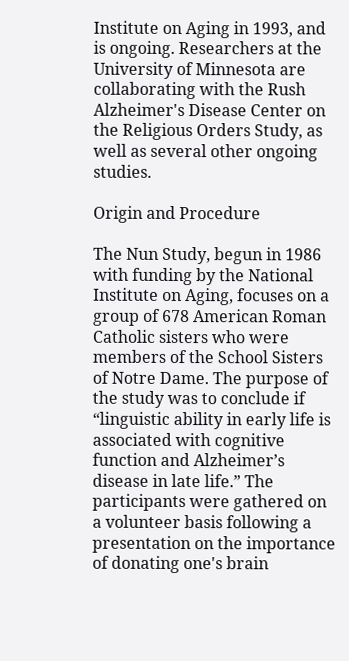Institute on Aging in 1993, and is ongoing. Researchers at the University of Minnesota are collaborating with the Rush Alzheimer's Disease Center on the Religious Orders Study, as well as several other ongoing studies.

Origin and Procedure

The Nun Study, begun in 1986 with funding by the National Institute on Aging, focuses on a group of 678 American Roman Catholic sisters who were members of the School Sisters of Notre Dame. The purpose of the study was to conclude if “linguistic ability in early life is associated with cognitive function and Alzheimer’s disease in late life.” The participants were gathered on a volunteer basis following a presentation on the importance of donating one's brain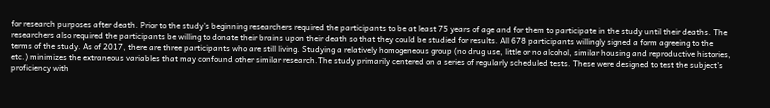for research purposes after death. Prior to the study's beginning researchers required the participants to be at least 75 years of age and for them to participate in the study until their deaths. The researchers also required the participants be willing to donate their brains upon their death so that they could be studied for results. All 678 participants willingly signed a form agreeing to the terms of the study. As of 2017, there are three participants who are still living. Studying a relatively homogeneous group (no drug use, little or no alcohol, similar housing and reproductive histories, etc.) minimizes the extraneous variables that may confound other similar research.The study primarily centered on a series of regularly scheduled tests. These were designed to test the subject’s proficiency with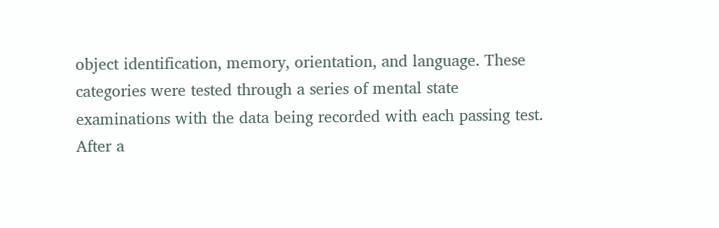object identification, memory, orientation, and language. These categories were tested through a series of mental state examinations with the data being recorded with each passing test. After a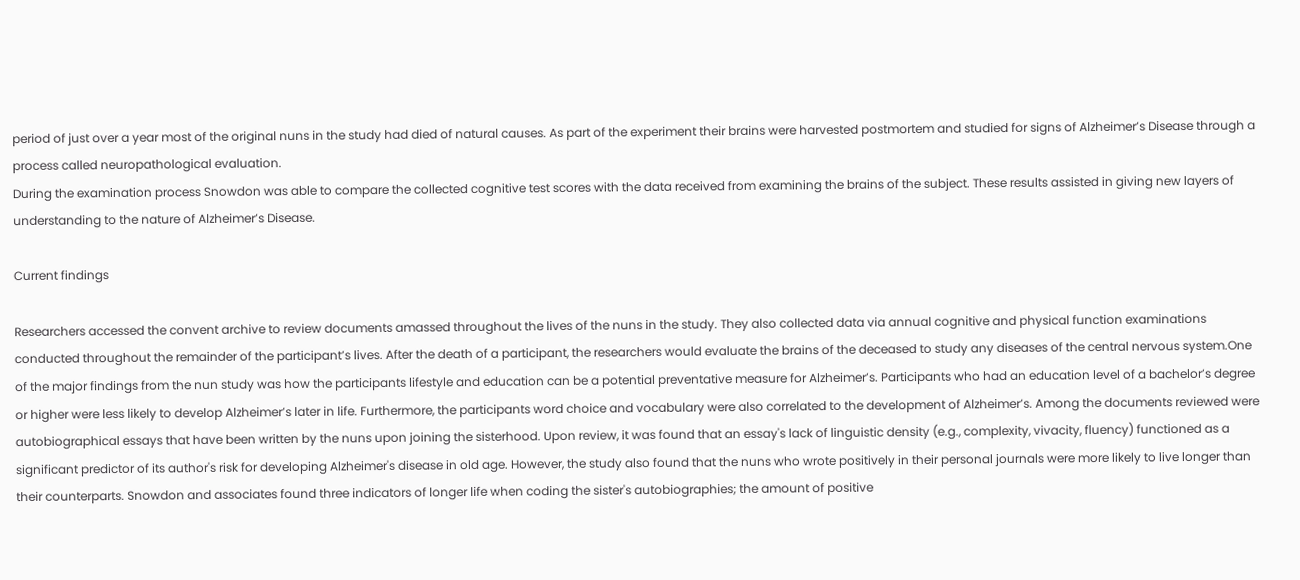period of just over a year most of the original nuns in the study had died of natural causes. As part of the experiment their brains were harvested postmortem and studied for signs of Alzheimer’s Disease through a process called neuropathological evaluation.
During the examination process Snowdon was able to compare the collected cognitive test scores with the data received from examining the brains of the subject. These results assisted in giving new layers of understanding to the nature of Alzheimer’s Disease.

Current findings

Researchers accessed the convent archive to review documents amassed throughout the lives of the nuns in the study. They also collected data via annual cognitive and physical function examinations conducted throughout the remainder of the participant’s lives. After the death of a participant, the researchers would evaluate the brains of the deceased to study any diseases of the central nervous system.One of the major findings from the nun study was how the participants lifestyle and education can be a potential preventative measure for Alzheimer’s. Participants who had an education level of a bachelor’s degree or higher were less likely to develop Alzheimer’s later in life. Furthermore, the participants word choice and vocabulary were also correlated to the development of Alzheimer’s. Among the documents reviewed were autobiographical essays that have been written by the nuns upon joining the sisterhood. Upon review, it was found that an essay's lack of linguistic density (e.g., complexity, vivacity, fluency) functioned as a significant predictor of its author's risk for developing Alzheimer's disease in old age. However, the study also found that the nuns who wrote positively in their personal journals were more likely to live longer than their counterparts. Snowdon and associates found three indicators of longer life when coding the sister's autobiographies; the amount of positive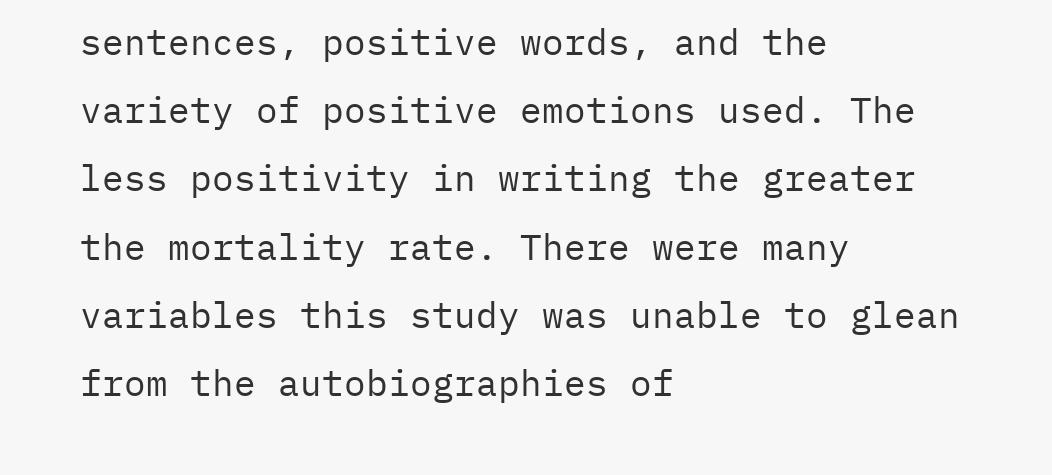sentences, positive words, and the variety of positive emotions used. The less positivity in writing the greater the mortality rate. There were many variables this study was unable to glean from the autobiographies of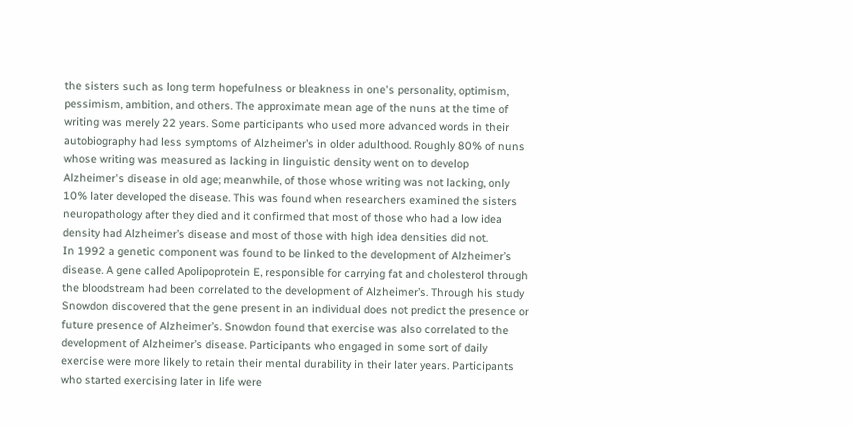the sisters such as long term hopefulness or bleakness in one's personality, optimism, pessimism, ambition, and others. The approximate mean age of the nuns at the time of writing was merely 22 years. Some participants who used more advanced words in their autobiography had less symptoms of Alzheimer’s in older adulthood. Roughly 80% of nuns whose writing was measured as lacking in linguistic density went on to develop Alzheimer's disease in old age; meanwhile, of those whose writing was not lacking, only 10% later developed the disease. This was found when researchers examined the sisters neuropathology after they died and it confirmed that most of those who had a low idea density had Alzheimer’s disease and most of those with high idea densities did not.
In 1992 a genetic component was found to be linked to the development of Alzheimer’s disease. A gene called Apolipoprotein E, responsible for carrying fat and cholesterol through the bloodstream had been correlated to the development of Alzheimer’s. Through his study Snowdon discovered that the gene present in an individual does not predict the presence or future presence of Alzheimer’s. Snowdon found that exercise was also correlated to the development of Alzheimer’s disease. Participants who engaged in some sort of daily exercise were more likely to retain their mental durability in their later years. Participants who started exercising later in life were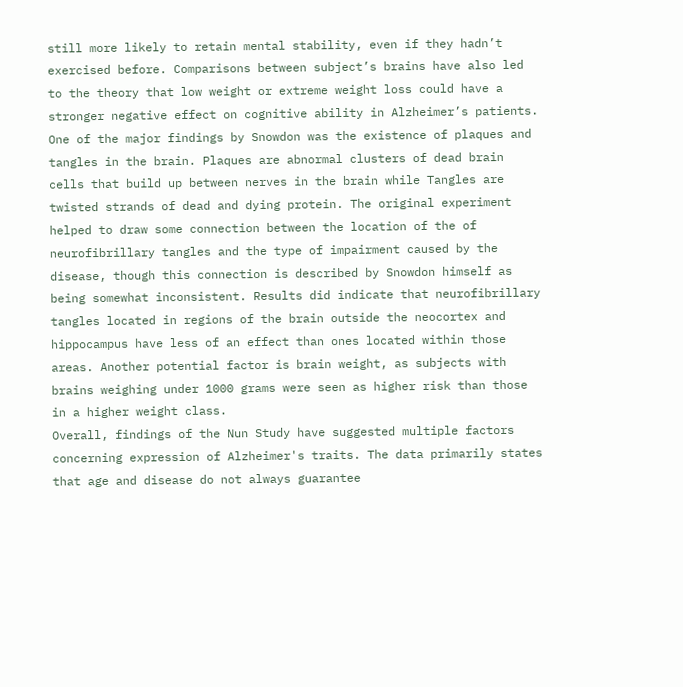still more likely to retain mental stability, even if they hadn’t exercised before. Comparisons between subject’s brains have also led to the theory that low weight or extreme weight loss could have a stronger negative effect on cognitive ability in Alzheimer’s patients.
One of the major findings by Snowdon was the existence of plaques and tangles in the brain. Plaques are abnormal clusters of dead brain cells that build up between nerves in the brain while Tangles are twisted strands of dead and dying protein. The original experiment helped to draw some connection between the location of the of neurofibrillary tangles and the type of impairment caused by the disease, though this connection is described by Snowdon himself as being somewhat inconsistent. Results did indicate that neurofibrillary tangles located in regions of the brain outside the neocortex and hippocampus have less of an effect than ones located within those areas. Another potential factor is brain weight, as subjects with brains weighing under 1000 grams were seen as higher risk than those in a higher weight class.
Overall, findings of the Nun Study have suggested multiple factors concerning expression of Alzheimer's traits. The data primarily states that age and disease do not always guarantee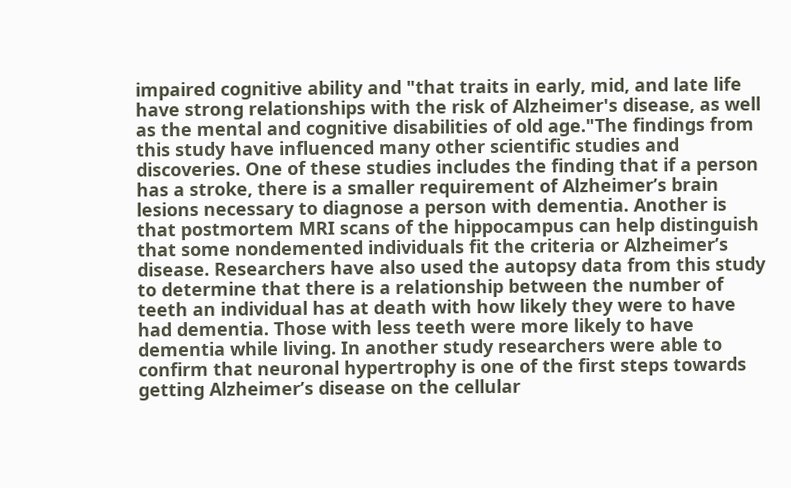impaired cognitive ability and "that traits in early, mid, and late life have strong relationships with the risk of Alzheimer's disease, as well as the mental and cognitive disabilities of old age."The findings from this study have influenced many other scientific studies and discoveries. One of these studies includes the finding that if a person has a stroke, there is a smaller requirement of Alzheimer’s brain lesions necessary to diagnose a person with dementia. Another is that postmortem MRI scans of the hippocampus can help distinguish that some nondemented individuals fit the criteria or Alzheimer’s disease. Researchers have also used the autopsy data from this study to determine that there is a relationship between the number of teeth an individual has at death with how likely they were to have had dementia. Those with less teeth were more likely to have dementia while living. In another study researchers were able to confirm that neuronal hypertrophy is one of the first steps towards getting Alzheimer’s disease on the cellular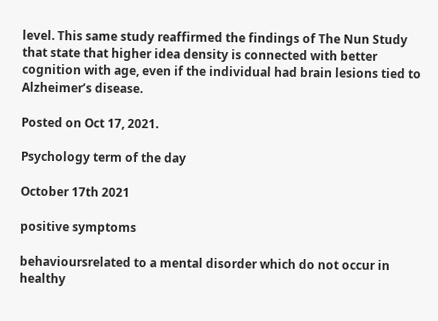level. This same study reaffirmed the findings of The Nun Study that state that higher idea density is connected with better cognition with age, even if the individual had brain lesions tied to Alzheimer’s disease.

Posted on Oct 17, 2021.

Psychology term of the day

October 17th 2021

positive symptoms

behavioursrelated to a mental disorder which do not occur in healthy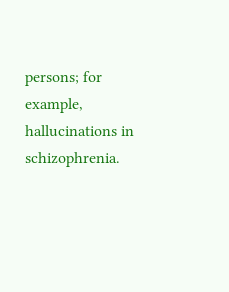persons; for example, hallucinations in schizophrenia.